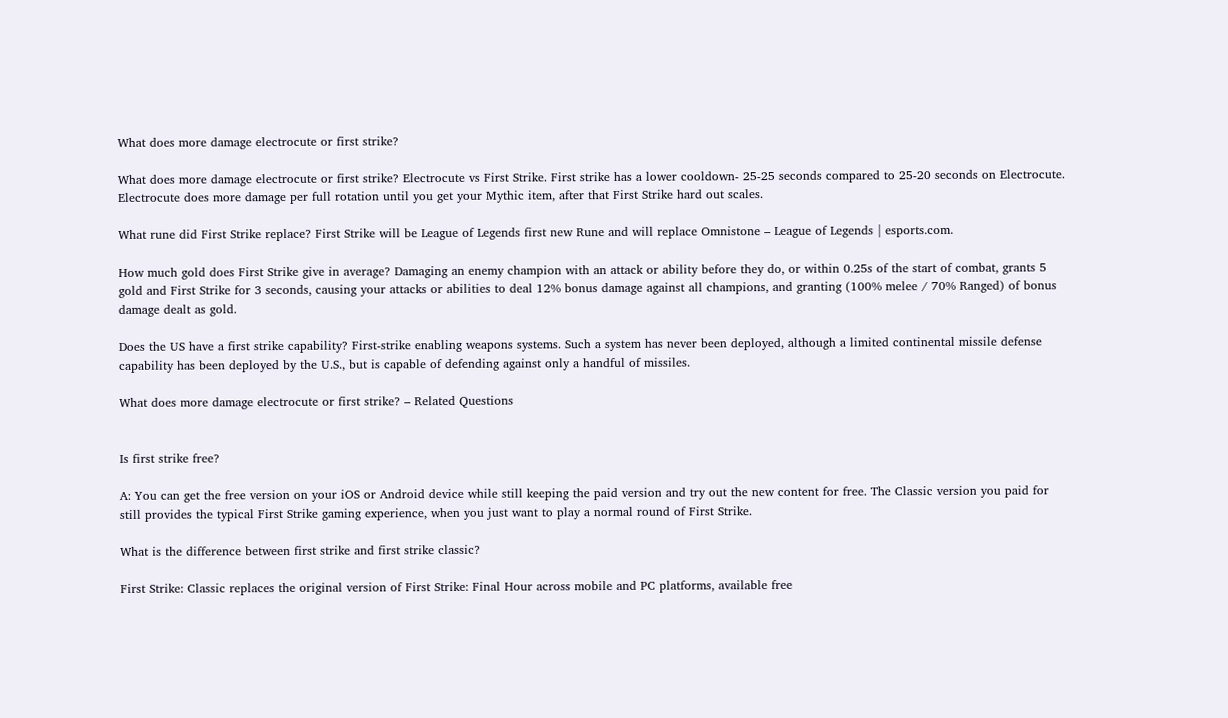What does more damage electrocute or first strike?

What does more damage electrocute or first strike? Electrocute vs First Strike. First strike has a lower cooldown- 25-25 seconds compared to 25-20 seconds on Electrocute. Electrocute does more damage per full rotation until you get your Mythic item, after that First Strike hard out scales.

What rune did First Strike replace? First Strike will be League of Legends first new Rune and will replace Omnistone – League of Legends | esports.com.

How much gold does First Strike give in average? Damaging an enemy champion with an attack or ability before they do, or within 0.25s of the start of combat, grants 5 gold and First Strike for 3 seconds, causing your attacks or abilities to deal 12% bonus damage against all champions, and granting (100% melee / 70% Ranged) of bonus damage dealt as gold.

Does the US have a first strike capability? First-strike enabling weapons systems. Such a system has never been deployed, although a limited continental missile defense capability has been deployed by the U.S., but is capable of defending against only a handful of missiles.

What does more damage electrocute or first strike? – Related Questions


Is first strike free?

A: You can get the free version on your iOS or Android device while still keeping the paid version and try out the new content for free. The Classic version you paid for still provides the typical First Strike gaming experience, when you just want to play a normal round of First Strike.

What is the difference between first strike and first strike classic?

First Strike: Classic replaces the original version of First Strike: Final Hour across mobile and PC platforms, available free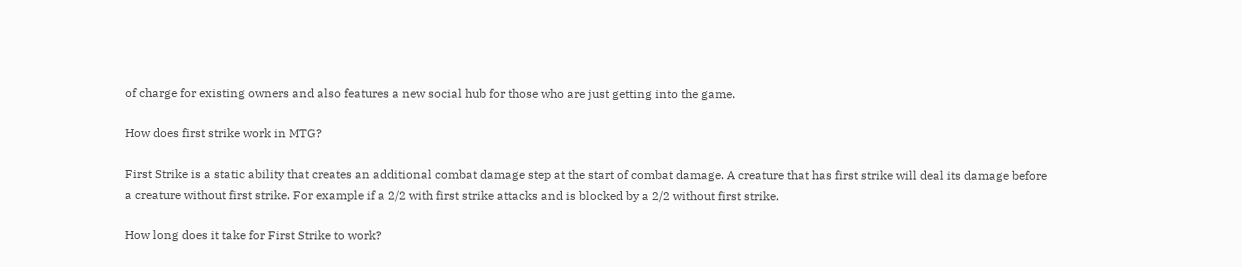of charge for existing owners and also features a new social hub for those who are just getting into the game.

How does first strike work in MTG?

First Strike is a static ability that creates an additional combat damage step at the start of combat damage. A creature that has first strike will deal its damage before a creature without first strike. For example if a 2/2 with first strike attacks and is blocked by a 2/2 without first strike.

How long does it take for First Strike to work?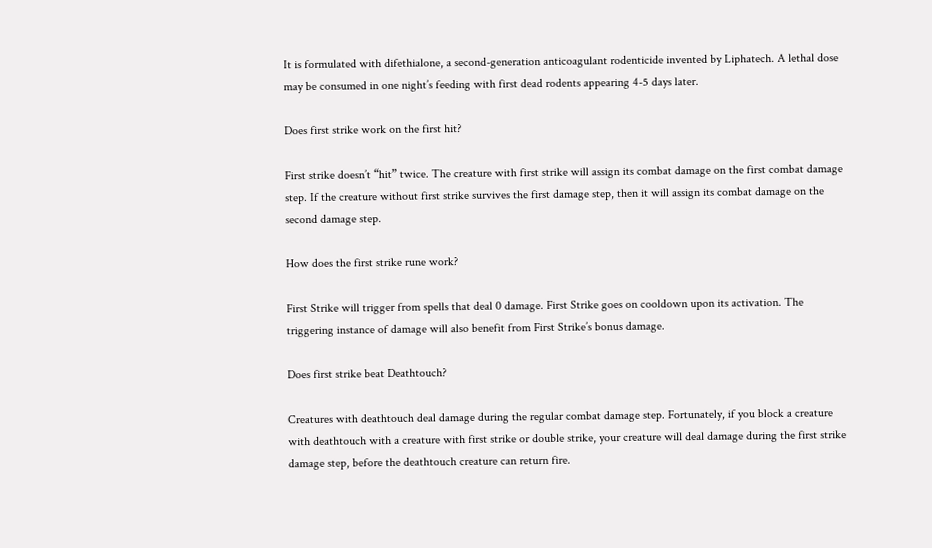It is formulated with difethialone, a second-generation anticoagulant rodenticide invented by Liphatech. A lethal dose may be consumed in one night’s feeding with first dead rodents appearing 4-5 days later.

Does first strike work on the first hit?

First strike doesn’t “hit” twice. The creature with first strike will assign its combat damage on the first combat damage step. If the creature without first strike survives the first damage step, then it will assign its combat damage on the second damage step.

How does the first strike rune work?

First Strike will trigger from spells that deal 0 damage. First Strike goes on cooldown upon its activation. The triggering instance of damage will also benefit from First Strike’s bonus damage.

Does first strike beat Deathtouch?

Creatures with deathtouch deal damage during the regular combat damage step. Fortunately, if you block a creature with deathtouch with a creature with first strike or double strike, your creature will deal damage during the first strike damage step, before the deathtouch creature can return fire.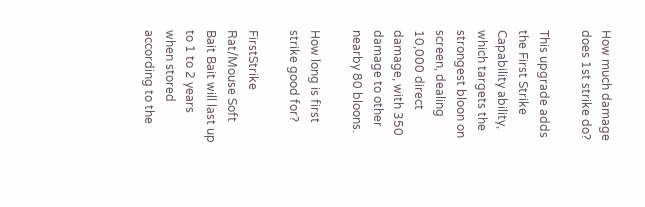How much damage does 1st strike do?

This upgrade adds the First Strike Capability ability, which targets the strongest bloon on screen, dealing 10,000 direct damage, with 350 damage to other nearby 80 bloons.

How long is first strike good for?

FirstStrike Rat/Mouse Soft Bait Bait will last up to 1 to 2 years when stored according to the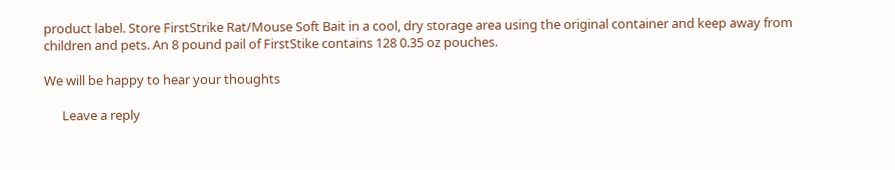product label. Store FirstStrike Rat/Mouse Soft Bait in a cool, dry storage area using the original container and keep away from children and pets. An 8 pound pail of FirstStike contains 128 0.35 oz pouches.

We will be happy to hear your thoughts

      Leave a reply